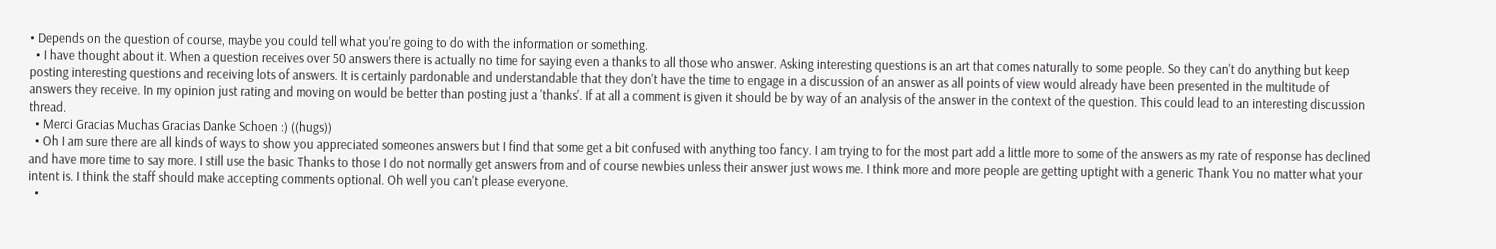• Depends on the question of course, maybe you could tell what you're going to do with the information or something.
  • I have thought about it. When a question receives over 50 answers there is actually no time for saying even a thanks to all those who answer. Asking interesting questions is an art that comes naturally to some people. So they can't do anything but keep posting interesting questions and receiving lots of answers. It is certainly pardonable and understandable that they don't have the time to engage in a discussion of an answer as all points of view would already have been presented in the multitude of answers they receive. In my opinion just rating and moving on would be better than posting just a 'thanks'. If at all a comment is given it should be by way of an analysis of the answer in the context of the question. This could lead to an interesting discussion thread.
  • Merci Gracias Muchas Gracias Danke Schoen :) ((hugs))
  • Oh I am sure there are all kinds of ways to show you appreciated someones answers but I find that some get a bit confused with anything too fancy. I am trying to for the most part add a little more to some of the answers as my rate of response has declined and have more time to say more. I still use the basic Thanks to those I do not normally get answers from and of course newbies unless their answer just wows me. I think more and more people are getting uptight with a generic Thank You no matter what your intent is. I think the staff should make accepting comments optional. Oh well you can't please everyone.
  •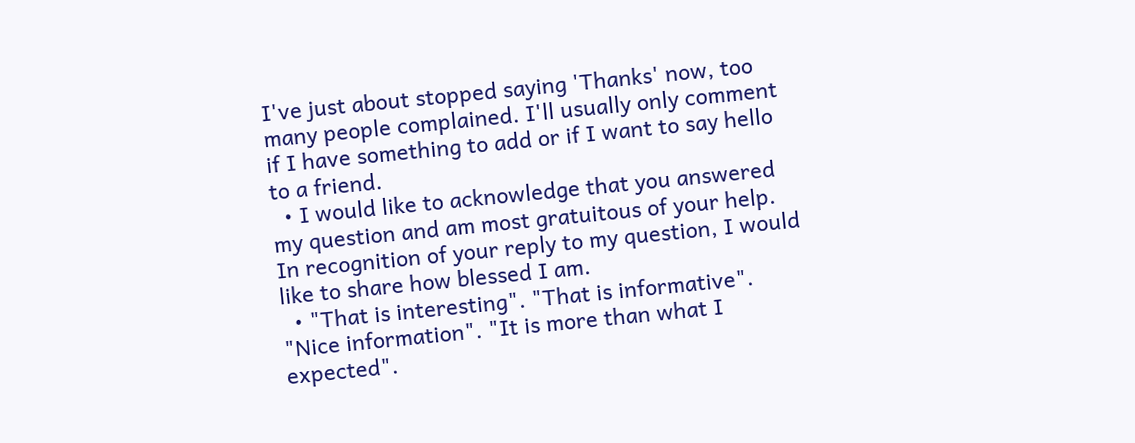I've just about stopped saying 'Thanks' now, too many people complained. I'll usually only comment if I have something to add or if I want to say hello to a friend.
  • I would like to acknowledge that you answered my question and am most gratuitous of your help. In recognition of your reply to my question, I would like to share how blessed I am.
  • "That is interesting". "That is informative". "Nice information". "It is more than what I expected".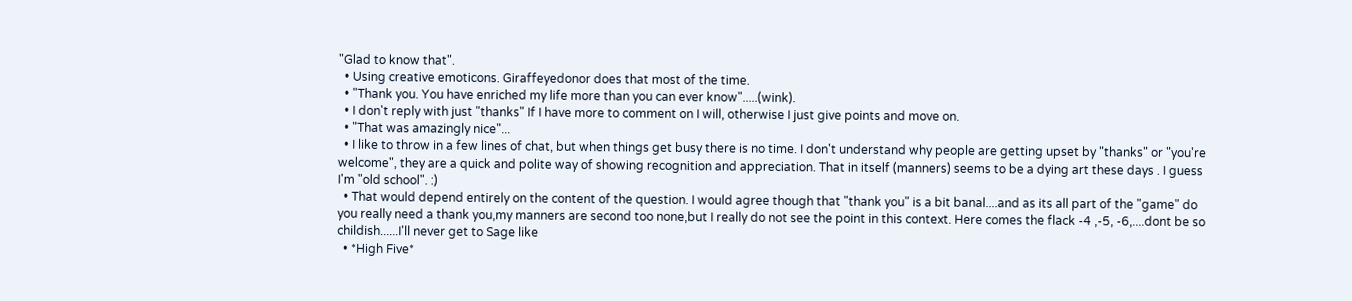"Glad to know that".
  • Using creative emoticons. Giraffeyedonor does that most of the time.
  • "Thank you. You have enriched my life more than you can ever know".....(wink).
  • I don't reply with just "thanks" If I have more to comment on I will, otherwise I just give points and move on.
  • "That was amazingly nice"...
  • I like to throw in a few lines of chat, but when things get busy there is no time. I don't understand why people are getting upset by "thanks" or "you're welcome", they are a quick and polite way of showing recognition and appreciation. That in itself (manners) seems to be a dying art these days . I guess I'm "old school". :)
  • That would depend entirely on the content of the question. I would agree though that "thank you" is a bit banal....and as its all part of the "game" do you really need a thank you,my manners are second too none,but I really do not see the point in this context. Here comes the flack -4 ,-5, -6,....dont be so childish......I'll never get to Sage like
  • *High Five*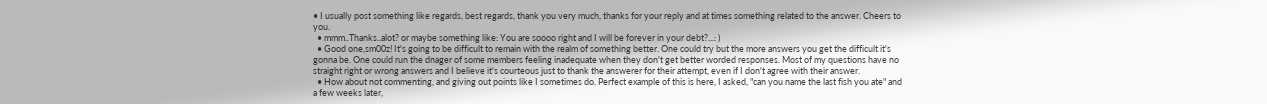• I usually post something like regards, best regards, thank you very much, thanks for your reply and at times something related to the answer. Cheers to you.
  • mmm..Thanks..alot? or maybe something like: You are soooo right and I will be forever in your debt?...: )
  • Good one,sm00z! It's going to be difficult to remain with the realm of something better. One could try but the more answers you get the difficult it's gonna be. One could run the dnager of some members feeling inadequate when they don't get better worded responses. Most of my questions have no straight right or wrong answers and I believe it's courteous just to thank the answerer for their attempt, even if I don't agree with their answer.
  • How about not commenting, and giving out points like I sometimes do. Perfect example of this is here, I asked, "can you name the last fish you ate" and a few weeks later,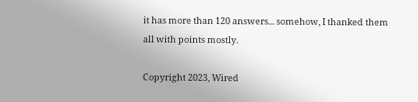it has more than 120 answers... somehow, I thanked them all with points mostly.

Copyright 2023, Wired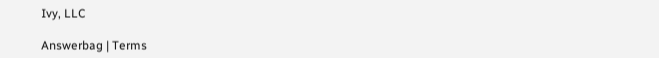Ivy, LLC

Answerbag | Terms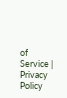of Service | Privacy Policy